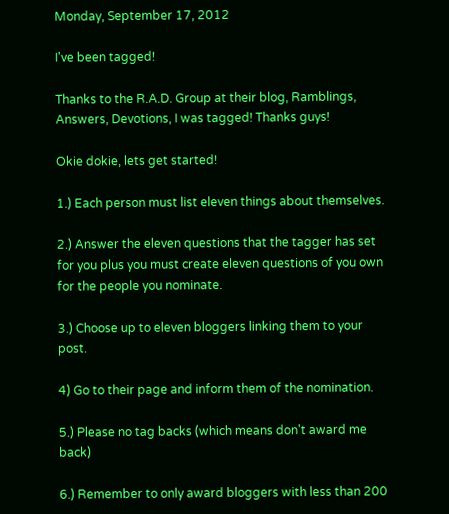Monday, September 17, 2012

I've been tagged!

Thanks to the R.A.D. Group at their blog, Ramblings, Answers, Devotions, I was tagged! Thanks guys!

Okie dokie, lets get started!

1.) Each person must list eleven things about themselves.

2.) Answer the eleven questions that the tagger has set for you plus you must create eleven questions of you own for the people you nominate.

3.) Choose up to eleven bloggers linking them to your post.

4) Go to their page and inform them of the nomination.

5.) Please no tag backs (which means don't award me back)

6.) Remember to only award bloggers with less than 200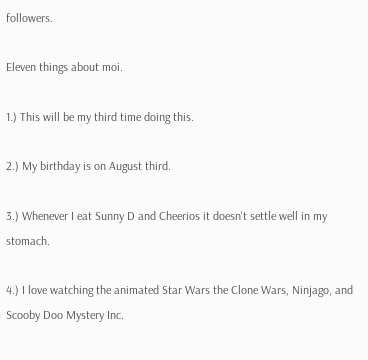followers.

Eleven things about moi.

1.) This will be my third time doing this.

2.) My birthday is on August third.

3.) Whenever I eat Sunny D and Cheerios it doesn't settle well in my stomach.

4.) I love watching the animated Star Wars the Clone Wars, Ninjago, and Scooby Doo Mystery Inc.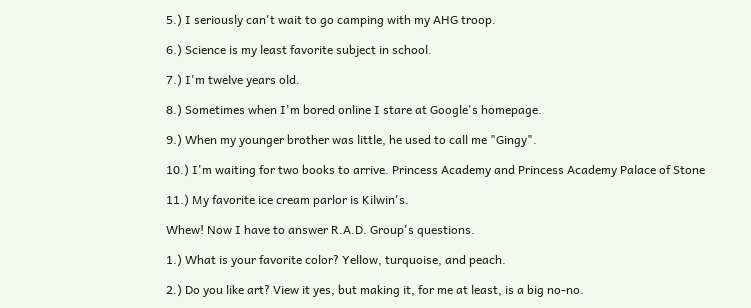5.) I seriously can't wait to go camping with my AHG troop.

6.) Science is my least favorite subject in school.

7.) I'm twelve years old.

8.) Sometimes when I'm bored online I stare at Google's homepage.

9.) When my younger brother was little, he used to call me "Gingy".

10.) I'm waiting for two books to arrive. Princess Academy and Princess Academy Palace of Stone

11.) My favorite ice cream parlor is Kilwin's.

Whew! Now I have to answer R.A.D. Group's questions.

1.) What is your favorite color? Yellow, turquoise, and peach.

2.) Do you like art? View it yes, but making it, for me at least, is a big no-no.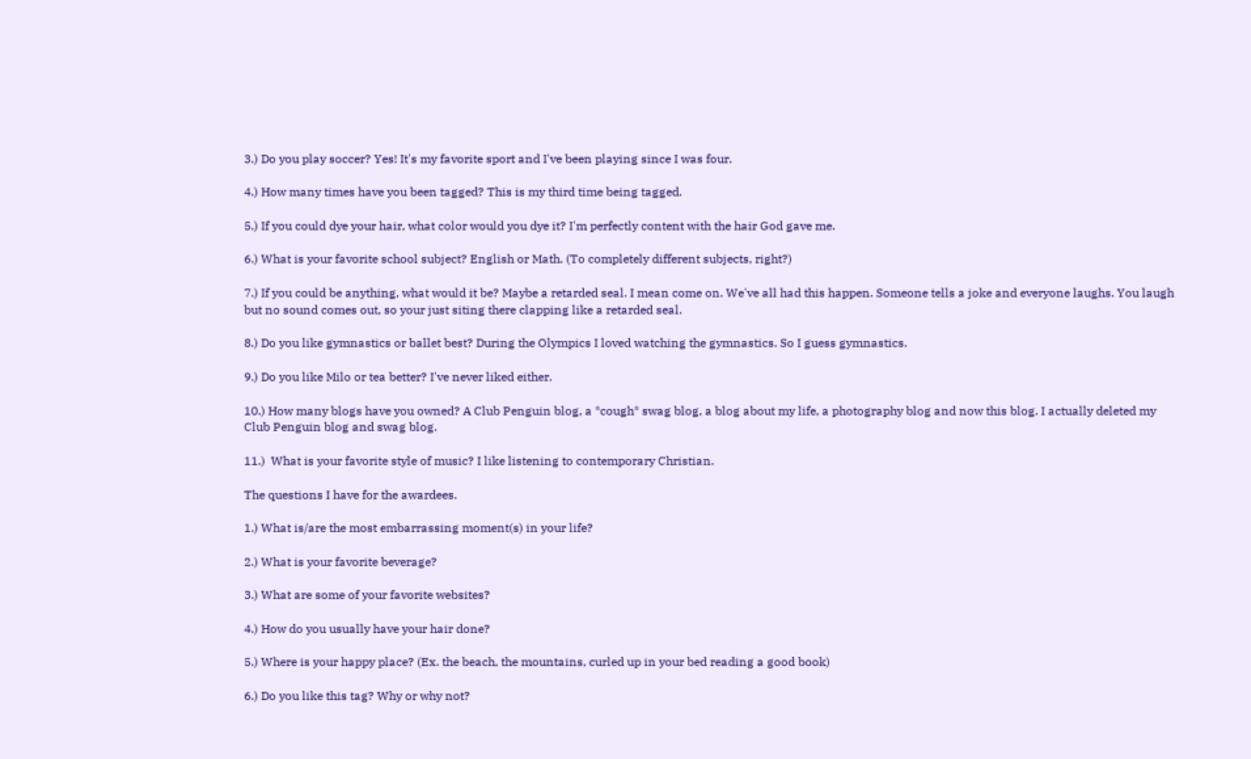3.) Do you play soccer? Yes! It's my favorite sport and I've been playing since I was four.

4.) How many times have you been tagged? This is my third time being tagged.

5.) If you could dye your hair, what color would you dye it? I'm perfectly content with the hair God gave me.

6.) What is your favorite school subject? English or Math. (To completely different subjects, right?)

7.) If you could be anything, what would it be? Maybe a retarded seal. I mean come on. We've all had this happen. Someone tells a joke and everyone laughs. You laugh but no sound comes out, so your just siting there clapping like a retarded seal.

8.) Do you like gymnastics or ballet best? During the Olympics I loved watching the gymnastics. So I guess gymnastics.

9.) Do you like Milo or tea better? I've never liked either.

10.) How many blogs have you owned? A Club Penguin blog, a *cough* swag blog, a blog about my life, a photography blog and now this blog. I actually deleted my Club Penguin blog and swag blog.

11.)  What is your favorite style of music? I like listening to contemporary Christian.

The questions I have for the awardees.

1.) What is/are the most embarrassing moment(s) in your life?

2.) What is your favorite beverage?

3.) What are some of your favorite websites?

4.) How do you usually have your hair done?

5.) Where is your happy place? (Ex. the beach, the mountains, curled up in your bed reading a good book)

6.) Do you like this tag? Why or why not?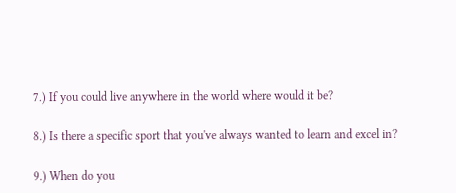7.) If you could live anywhere in the world where would it be?

8.) Is there a specific sport that you've always wanted to learn and excel in?

9.) When do you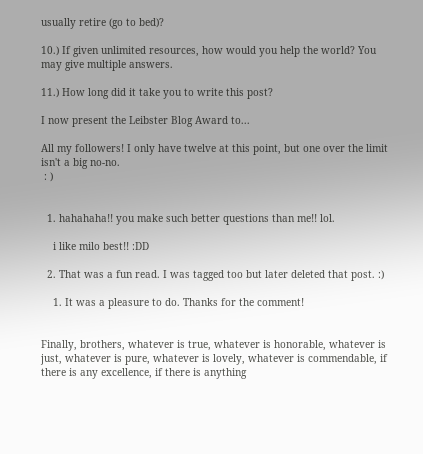usually retire (go to bed)?

10.) If given unlimited resources, how would you help the world? You may give multiple answers.

11.) How long did it take you to write this post?

I now present the Leibster Blog Award to...

All my followers! I only have twelve at this point, but one over the limit isn't a big no-no.
 : )


  1. hahahaha!! you make such better questions than me!! lol.

    i like milo best!! :DD

  2. That was a fun read. I was tagged too but later deleted that post. :)

    1. It was a pleasure to do. Thanks for the comment!


Finally, brothers, whatever is true, whatever is honorable, whatever is just, whatever is pure, whatever is lovely, whatever is commendable, if there is any excellence, if there is anything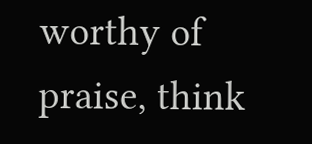worthy of praise, think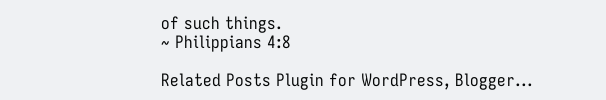of such things.
~ Philippians 4:8

Related Posts Plugin for WordPress, Blogger...